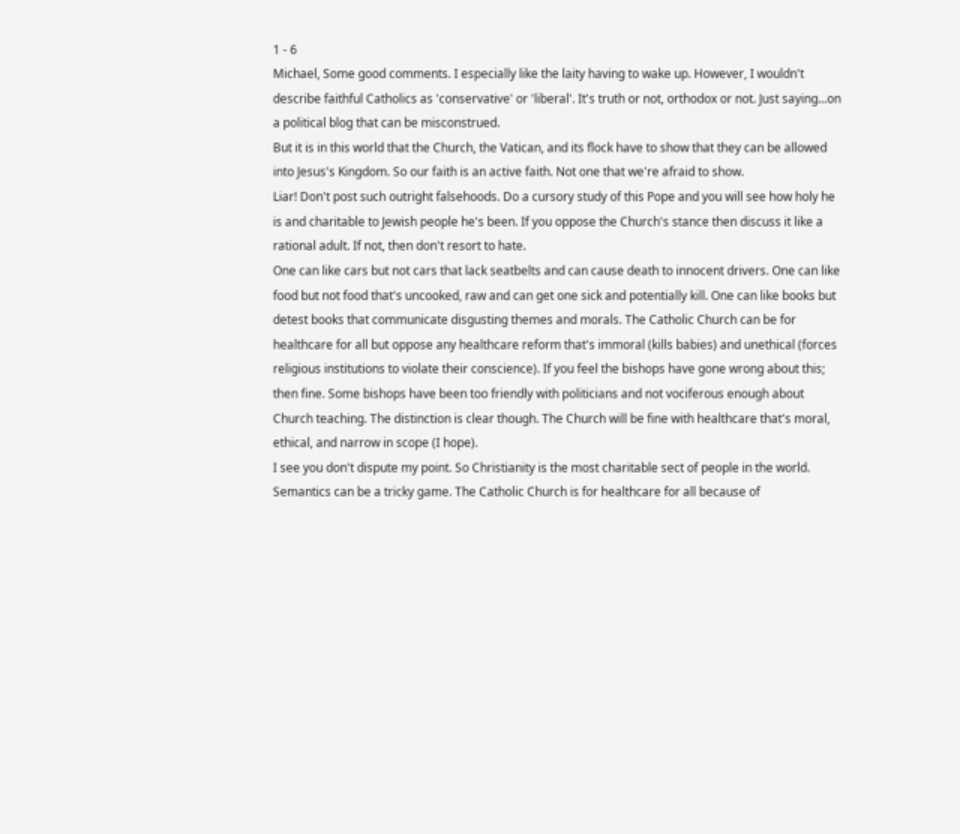1 - 6
Michael, Some good comments. I especially like the laity having to wake up. However, I wouldn't describe faithful Catholics as 'conservative' or 'liberal'. It's truth or not, orthodox or not. Just saying...on a political blog that can be misconstrued.
But it is in this world that the Church, the Vatican, and its flock have to show that they can be allowed into Jesus's Kingdom. So our faith is an active faith. Not one that we're afraid to show.
Liar! Don't post such outright falsehoods. Do a cursory study of this Pope and you will see how holy he is and charitable to Jewish people he's been. If you oppose the Church's stance then discuss it like a rational adult. If not, then don't resort to hate.
One can like cars but not cars that lack seatbelts and can cause death to innocent drivers. One can like food but not food that's uncooked, raw and can get one sick and potentially kill. One can like books but detest books that communicate disgusting themes and morals. The Catholic Church can be for healthcare for all but oppose any healthcare reform that's immoral (kills babies) and unethical (forces religious institutions to violate their conscience). If you feel the bishops have gone wrong about this; then fine. Some bishops have been too friendly with politicians and not vociferous enough about Church teaching. The distinction is clear though. The Church will be fine with healthcare that's moral, ethical, and narrow in scope (I hope).
I see you don't dispute my point. So Christianity is the most charitable sect of people in the world. Semantics can be a tricky game. The Catholic Church is for healthcare for all because of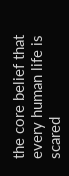the core belief that every human life is scared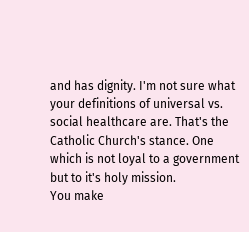and has dignity. I'm not sure what your definitions of universal vs. social healthcare are. That's the Catholic Church's stance. One which is not loyal to a government but to it's holy mission.
You make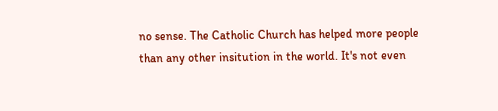no sense. The Catholic Church has helped more people than any other insitution in the world. It's not even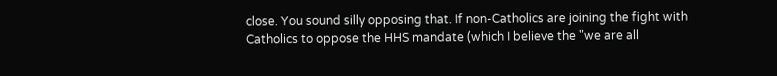close. You sound silly opposing that. If non-Catholics are joining the fight with Catholics to oppose the HHS mandate (which I believe the "we are all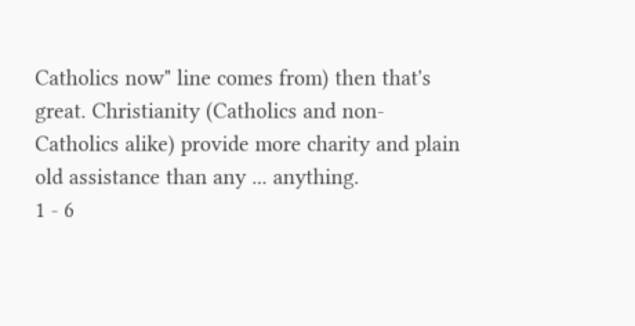Catholics now" line comes from) then that's great. Christianity (Catholics and non-Catholics alike) provide more charity and plain old assistance than any ... anything.
1 - 6